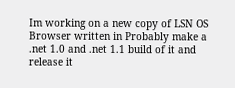Im working on a new copy of LSN OS Browser written in Probably make a .net 1.0 and .net 1.1 build of it and release it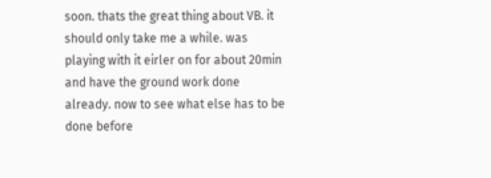soon. thats the great thing about VB. it should only take me a while. was playing with it eirler on for about 20min and have the ground work done already. now to see what else has to be done before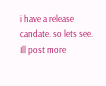i have a release candate. so lets see. Ill post more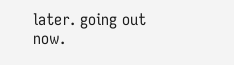later. going out now.